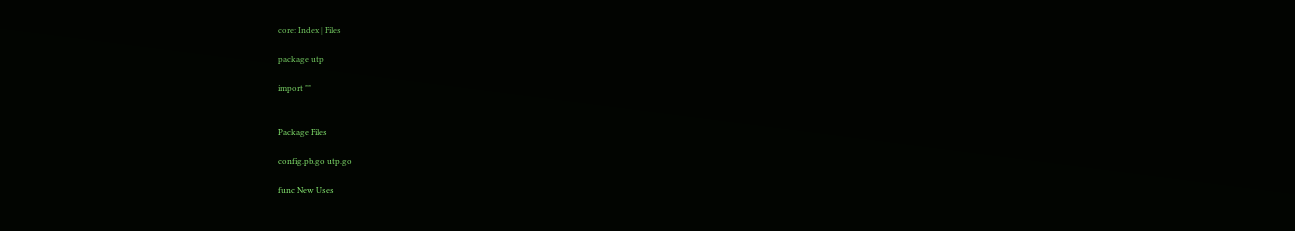core: Index | Files

package utp

import ""


Package Files

config.pb.go utp.go

func New Uses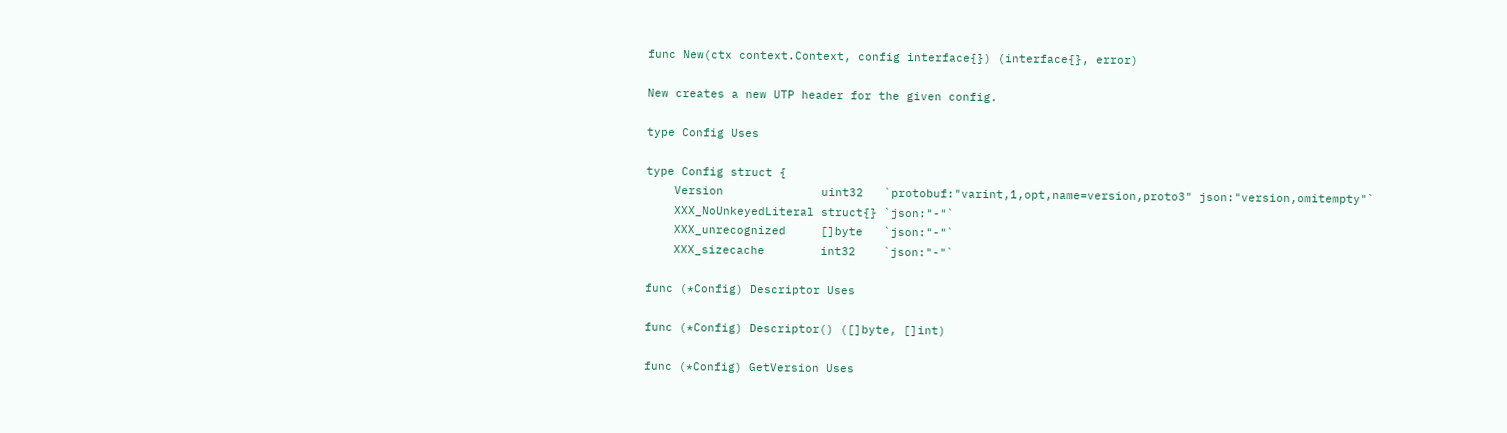func New(ctx context.Context, config interface{}) (interface{}, error)

New creates a new UTP header for the given config.

type Config Uses

type Config struct {
    Version              uint32   `protobuf:"varint,1,opt,name=version,proto3" json:"version,omitempty"`
    XXX_NoUnkeyedLiteral struct{} `json:"-"`
    XXX_unrecognized     []byte   `json:"-"`
    XXX_sizecache        int32    `json:"-"`

func (*Config) Descriptor Uses

func (*Config) Descriptor() ([]byte, []int)

func (*Config) GetVersion Uses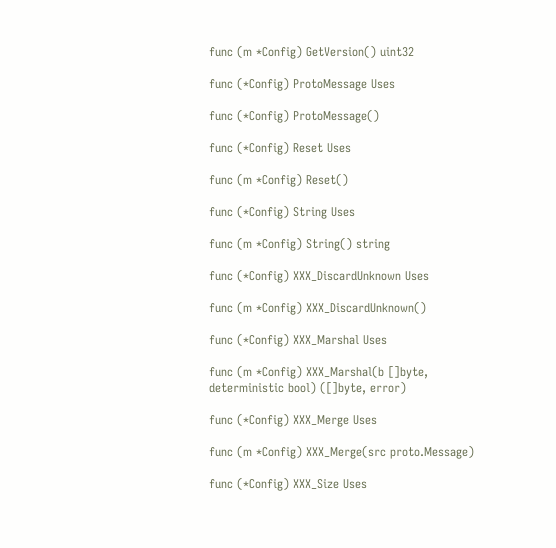func (m *Config) GetVersion() uint32

func (*Config) ProtoMessage Uses

func (*Config) ProtoMessage()

func (*Config) Reset Uses

func (m *Config) Reset()

func (*Config) String Uses

func (m *Config) String() string

func (*Config) XXX_DiscardUnknown Uses

func (m *Config) XXX_DiscardUnknown()

func (*Config) XXX_Marshal Uses

func (m *Config) XXX_Marshal(b []byte, deterministic bool) ([]byte, error)

func (*Config) XXX_Merge Uses

func (m *Config) XXX_Merge(src proto.Message)

func (*Config) XXX_Size Uses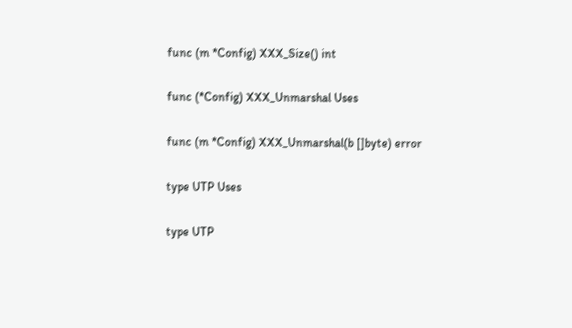func (m *Config) XXX_Size() int

func (*Config) XXX_Unmarshal Uses

func (m *Config) XXX_Unmarshal(b []byte) error

type UTP Uses

type UTP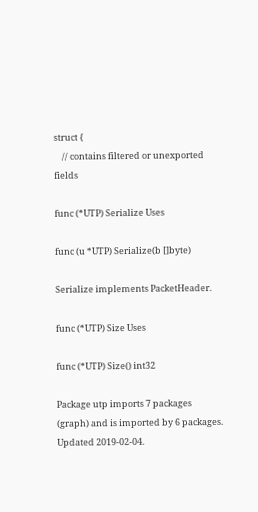struct {
    // contains filtered or unexported fields

func (*UTP) Serialize Uses

func (u *UTP) Serialize(b []byte)

Serialize implements PacketHeader.

func (*UTP) Size Uses

func (*UTP) Size() int32

Package utp imports 7 packages (graph) and is imported by 6 packages. Updated 2019-02-04.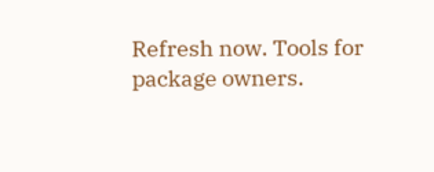Refresh now. Tools for package owners.